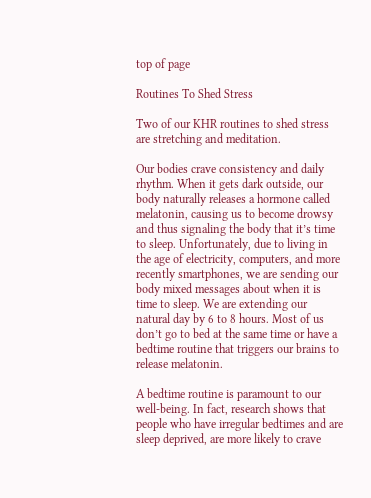top of page

Routines To Shed Stress

Two of our KHR routines to shed stress are stretching and meditation.

Our bodies crave consistency and daily rhythm. When it gets dark outside, our body naturally releases a hormone called melatonin, causing us to become drowsy and thus signaling the body that it’s time to sleep. Unfortunately, due to living in the age of electricity, computers, and more recently smartphones, we are sending our body mixed messages about when it is time to sleep. We are extending our natural day by 6 to 8 hours. Most of us don’t go to bed at the same time or have a bedtime routine that triggers our brains to release melatonin.

A bedtime routine is paramount to our well-being. In fact, research shows that people who have irregular bedtimes and are sleep deprived, are more likely to crave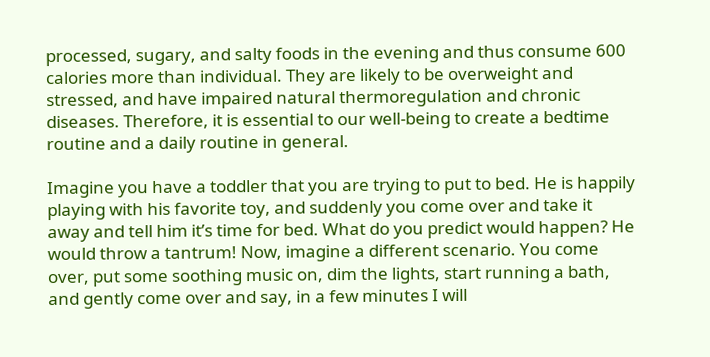processed, sugary, and salty foods in the evening and thus consume 600 calories more than individual. They are likely to be overweight and stressed, and have impaired natural thermoregulation and chronic diseases. Therefore, it is essential to our well-being to create a bedtime routine and a daily routine in general.

Imagine you have a toddler that you are trying to put to bed. He is happily playing with his favorite toy, and suddenly you come over and take it away and tell him it’s time for bed. What do you predict would happen? He would throw a tantrum! Now, imagine a different scenario. You come over, put some soothing music on, dim the lights, start running a bath, and gently come over and say, in a few minutes I will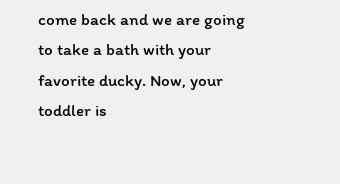come back and we are going to take a bath with your favorite ducky. Now, your toddler is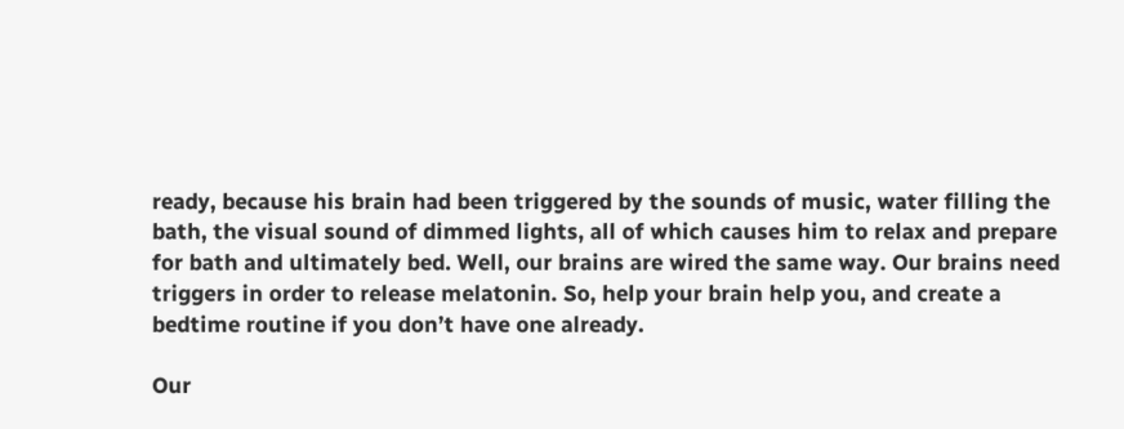ready, because his brain had been triggered by the sounds of music, water filling the bath, the visual sound of dimmed lights, all of which causes him to relax and prepare for bath and ultimately bed. Well, our brains are wired the same way. Our brains need triggers in order to release melatonin. So, help your brain help you, and create a bedtime routine if you don’t have one already.

Our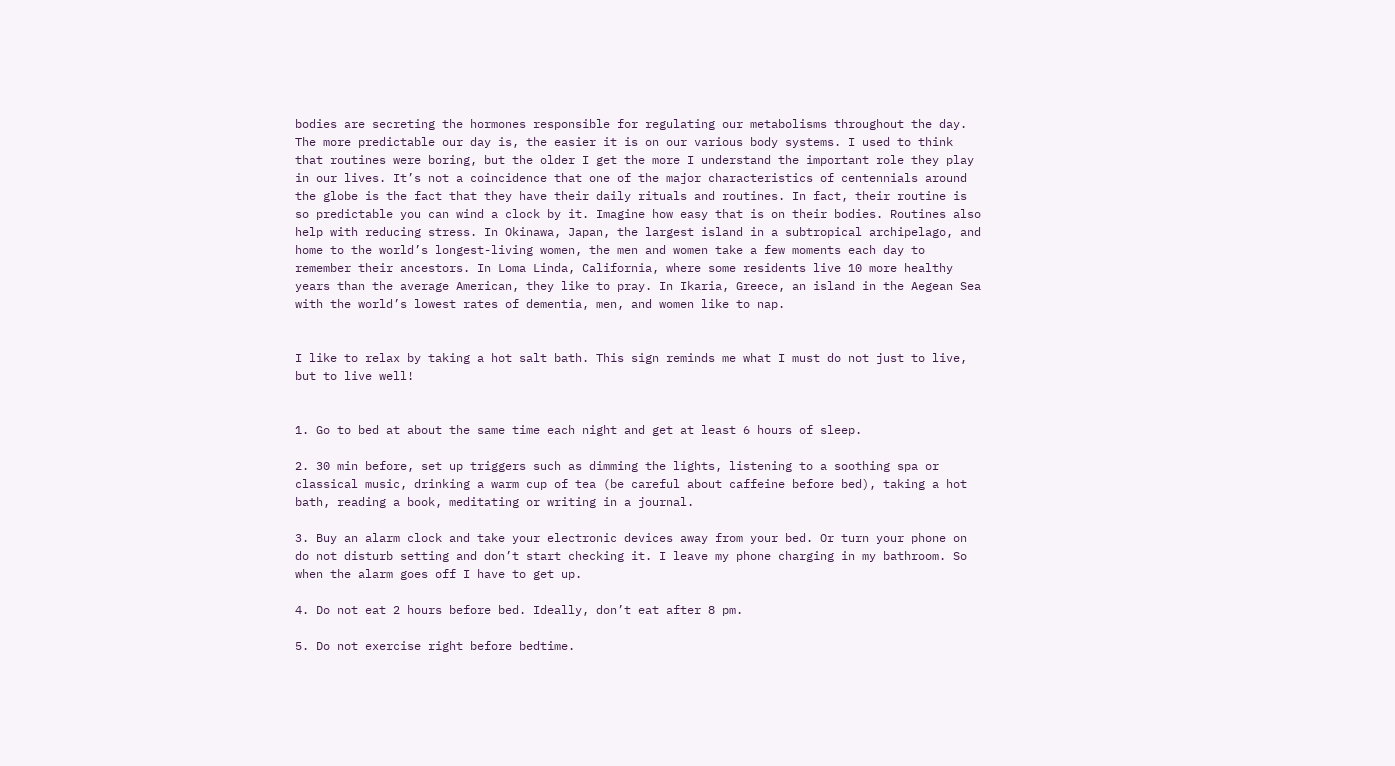bodies are secreting the hormones responsible for regulating our metabolisms throughout the day. The more predictable our day is, the easier it is on our various body systems. I used to think that routines were boring, but the older I get the more I understand the important role they play in our lives. It’s not a coincidence that one of the major characteristics of centennials around the globe is the fact that they have their daily rituals and routines. In fact, their routine is so predictable you can wind a clock by it. Imagine how easy that is on their bodies. Routines also help with reducing stress. In Okinawa, Japan, the largest island in a subtropical archipelago, and home to the world’s longest-living women, the men and women take a few moments each day to remember their ancestors. In Loma Linda, California, where some residents live 10 more healthy years than the average American, they like to pray. In Ikaria, Greece, an island in the Aegean Sea with the world’s lowest rates of dementia, men, and women like to nap.


I like to relax by taking a hot salt bath. This sign reminds me what I must do not just to live, but to live well!


1. Go to bed at about the same time each night and get at least 6 hours of sleep.

2. 30 min before, set up triggers such as dimming the lights, listening to a soothing spa or classical music, drinking a warm cup of tea (be careful about caffeine before bed), taking a hot bath, reading a book, meditating or writing in a journal.

3. Buy an alarm clock and take your electronic devices away from your bed. Or turn your phone on do not disturb setting and don’t start checking it. I leave my phone charging in my bathroom. So when the alarm goes off I have to get up.

4. Do not eat 2 hours before bed. Ideally, don’t eat after 8 pm.

5. Do not exercise right before bedtime.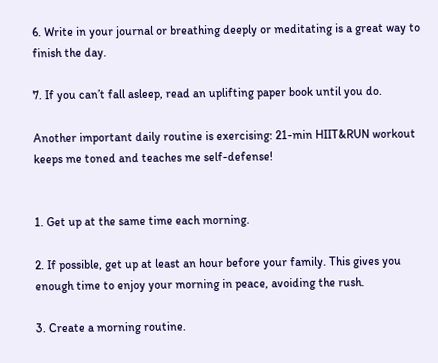6. Write in your journal or breathing deeply or meditating is a great way to finish the day.

7. If you can’t fall asleep, read an uplifting paper book until you do.

Another important daily routine is exercising: 21-min HIIT&RUN workout keeps me toned and teaches me self-defense!


1. Get up at the same time each morning.

2. If possible, get up at least an hour before your family. This gives you enough time to enjoy your morning in peace, avoiding the rush.

3. Create a morning routine.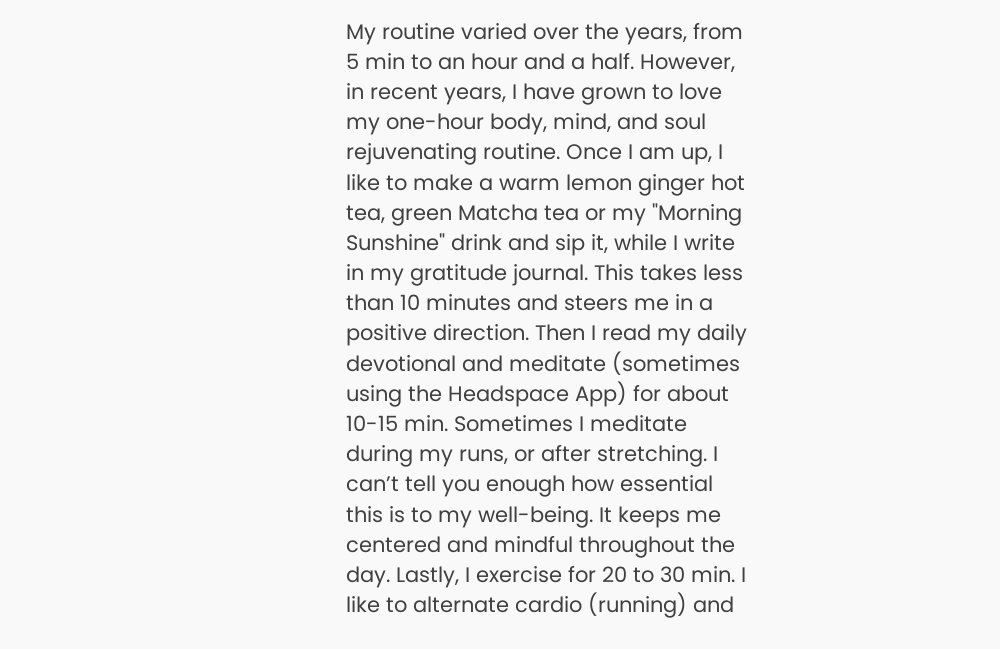My routine varied over the years, from 5 min to an hour and a half. However, in recent years, I have grown to love my one-hour body, mind, and soul rejuvenating routine. Once I am up, I like to make a warm lemon ginger hot tea, green Matcha tea or my "Morning Sunshine" drink and sip it, while I write in my gratitude journal. This takes less than 10 minutes and steers me in a positive direction. Then I read my daily devotional and meditate (sometimes using the Headspace App) for about 10-15 min. Sometimes I meditate during my runs, or after stretching. I can’t tell you enough how essential this is to my well-being. It keeps me centered and mindful throughout the day. Lastly, I exercise for 20 to 30 min. I like to alternate cardio (running) and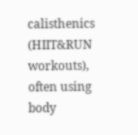calisthenics (HIIT&RUN workouts), often using body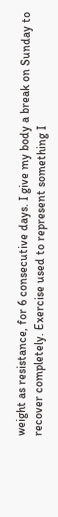weight as resistance, for 6 consecutive days. I give my body a break on Sunday to recover completely. Exercise used to represent something I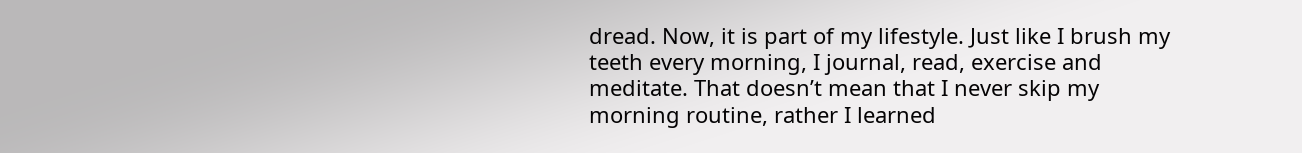dread. Now, it is part of my lifestyle. Just like I brush my teeth every morning, I journal, read, exercise and meditate. That doesn’t mean that I never skip my morning routine, rather I learned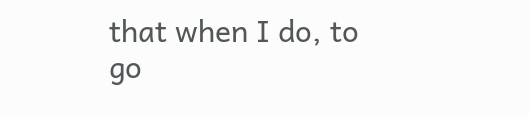that when I do, to go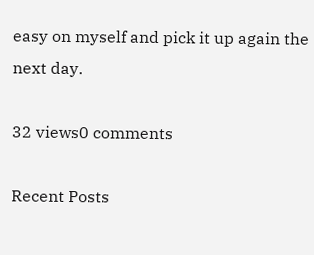easy on myself and pick it up again the next day.

32 views0 comments

Recent Posts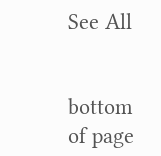See All


bottom of page